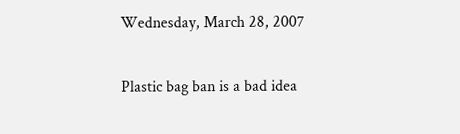Wednesday, March 28, 2007

Plastic bag ban is a bad idea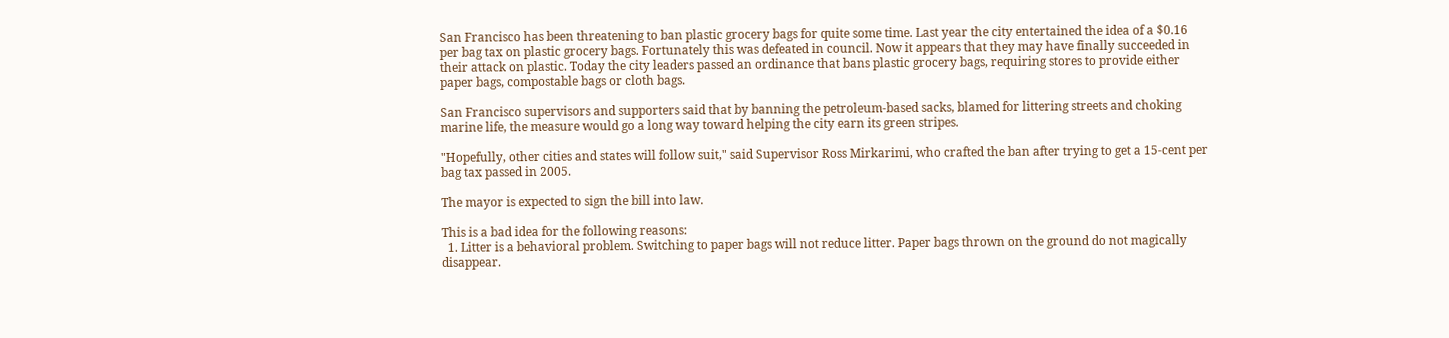San Francisco has been threatening to ban plastic grocery bags for quite some time. Last year the city entertained the idea of a $0.16 per bag tax on plastic grocery bags. Fortunately this was defeated in council. Now it appears that they may have finally succeeded in their attack on plastic. Today the city leaders passed an ordinance that bans plastic grocery bags, requiring stores to provide either paper bags, compostable bags or cloth bags.

San Francisco supervisors and supporters said that by banning the petroleum-based sacks, blamed for littering streets and choking marine life, the measure would go a long way toward helping the city earn its green stripes.

"Hopefully, other cities and states will follow suit," said Supervisor Ross Mirkarimi, who crafted the ban after trying to get a 15-cent per bag tax passed in 2005.

The mayor is expected to sign the bill into law.

This is a bad idea for the following reasons:
  1. Litter is a behavioral problem. Switching to paper bags will not reduce litter. Paper bags thrown on the ground do not magically disappear.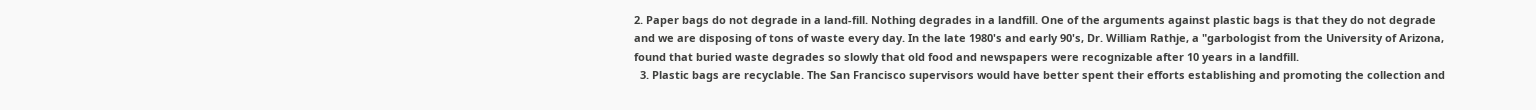2. Paper bags do not degrade in a land-fill. Nothing degrades in a landfill. One of the arguments against plastic bags is that they do not degrade and we are disposing of tons of waste every day. In the late 1980's and early 90's, Dr. William Rathje, a "garbologist from the University of Arizona, found that buried waste degrades so slowly that old food and newspapers were recognizable after 10 years in a landfill.
  3. Plastic bags are recyclable. The San Francisco supervisors would have better spent their efforts establishing and promoting the collection and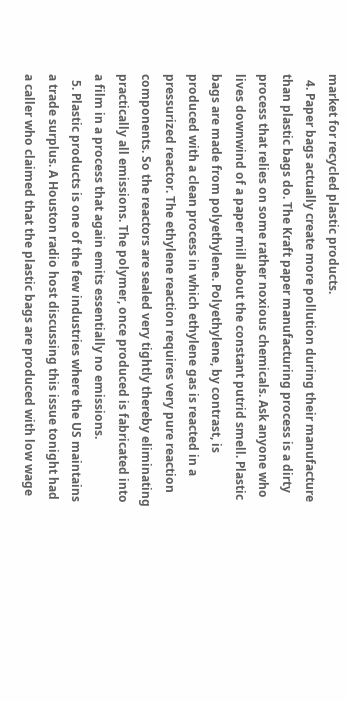market for recycled plastic products.
  4. Paper bags actually create more pollution during their manufacture than plastic bags do. The Kraft paper manufacturing process is a dirty process that relies on some rather noxious chemicals. Ask anyone who lives downwind of a paper mill about the constant putrid smell. Plastic bags are made from polyethylene. Polyethylene, by contrast, is produced with a clean process in which ethylene gas is reacted in a pressurized reactor. The ethylene reaction requires very pure reaction components. So the reactors are sealed very tightly thereby eliminating practically all emissions. The polymer, once produced is fabricated into a film in a process that again emits essentially no emissions.
  5. Plastic products is one of the few industries where the US maintains a trade surplus. A Houston radio host discussing this issue tonight had a caller who claimed that the plastic bags are produced with low wage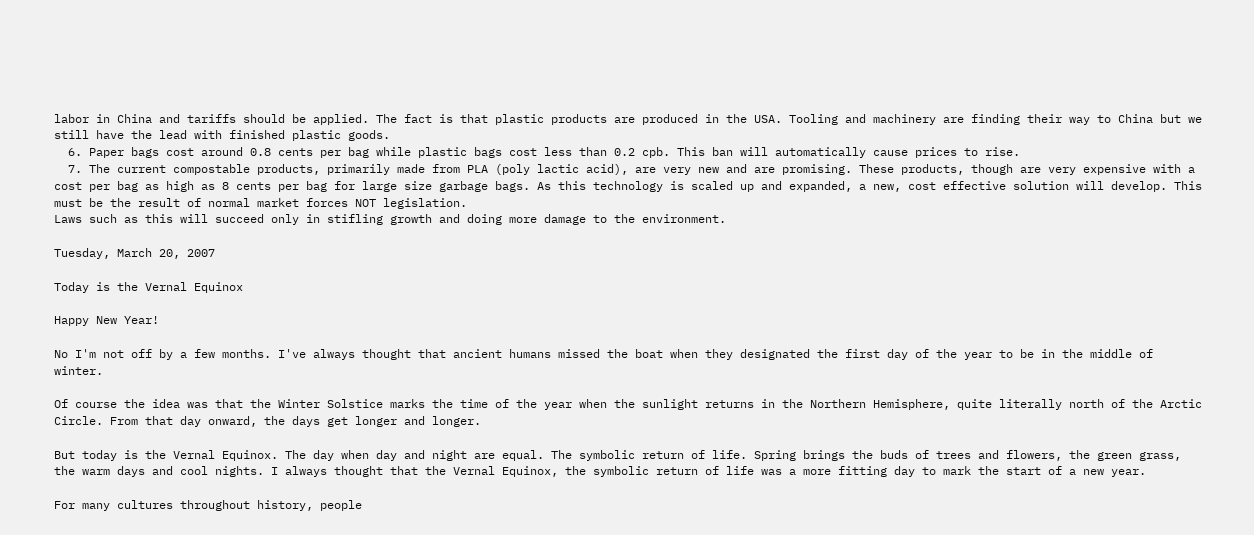labor in China and tariffs should be applied. The fact is that plastic products are produced in the USA. Tooling and machinery are finding their way to China but we still have the lead with finished plastic goods.
  6. Paper bags cost around 0.8 cents per bag while plastic bags cost less than 0.2 cpb. This ban will automatically cause prices to rise.
  7. The current compostable products, primarily made from PLA (poly lactic acid), are very new and are promising. These products, though are very expensive with a cost per bag as high as 8 cents per bag for large size garbage bags. As this technology is scaled up and expanded, a new, cost effective solution will develop. This must be the result of normal market forces NOT legislation.
Laws such as this will succeed only in stifling growth and doing more damage to the environment.

Tuesday, March 20, 2007

Today is the Vernal Equinox

Happy New Year!

No I'm not off by a few months. I've always thought that ancient humans missed the boat when they designated the first day of the year to be in the middle of winter.

Of course the idea was that the Winter Solstice marks the time of the year when the sunlight returns in the Northern Hemisphere, quite literally north of the Arctic Circle. From that day onward, the days get longer and longer.

But today is the Vernal Equinox. The day when day and night are equal. The symbolic return of life. Spring brings the buds of trees and flowers, the green grass, the warm days and cool nights. I always thought that the Vernal Equinox, the symbolic return of life was a more fitting day to mark the start of a new year.

For many cultures throughout history, people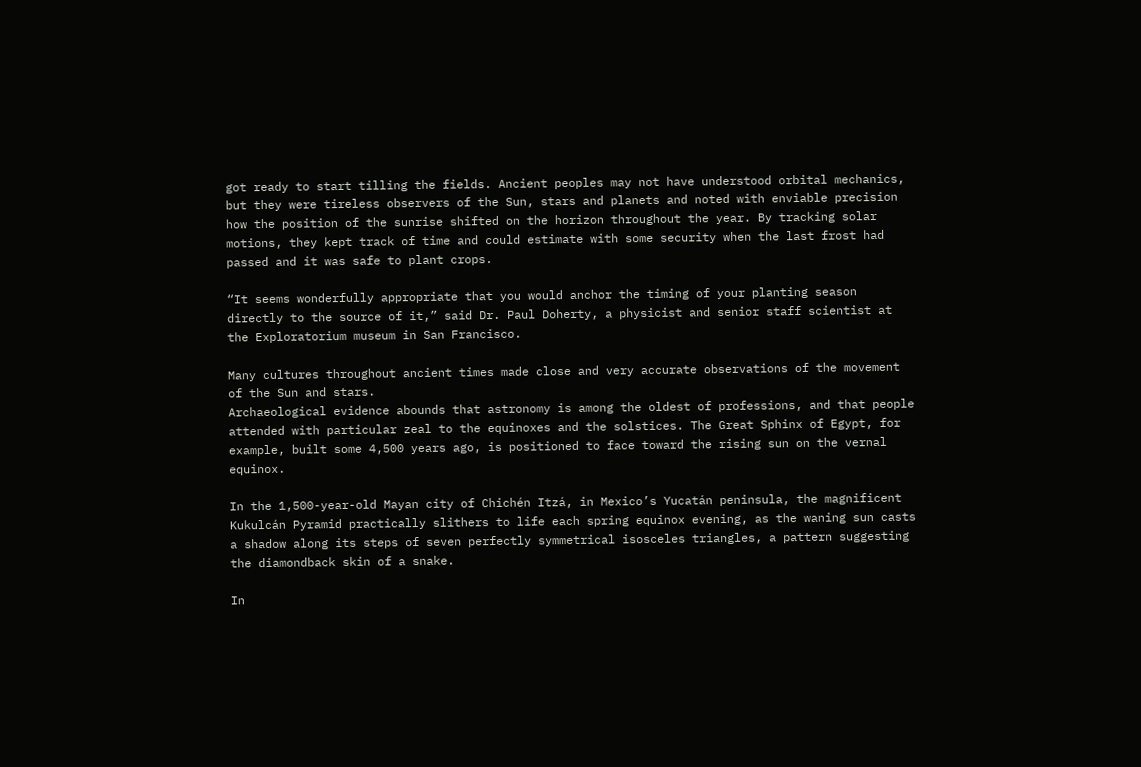got ready to start tilling the fields. Ancient peoples may not have understood orbital mechanics, but they were tireless observers of the Sun, stars and planets and noted with enviable precision how the position of the sunrise shifted on the horizon throughout the year. By tracking solar motions, they kept track of time and could estimate with some security when the last frost had passed and it was safe to plant crops.

“It seems wonderfully appropriate that you would anchor the timing of your planting season directly to the source of it,” said Dr. Paul Doherty, a physicist and senior staff scientist at the Exploratorium museum in San Francisco.

Many cultures throughout ancient times made close and very accurate observations of the movement of the Sun and stars.
Archaeological evidence abounds that astronomy is among the oldest of professions, and that people attended with particular zeal to the equinoxes and the solstices. The Great Sphinx of Egypt, for example, built some 4,500 years ago, is positioned to face toward the rising sun on the vernal equinox.

In the 1,500-year-old Mayan city of Chichén Itzá, in Mexico’s Yucatán peninsula, the magnificent Kukulcán Pyramid practically slithers to life each spring equinox evening, as the waning sun casts a shadow along its steps of seven perfectly symmetrical isosceles triangles, a pattern suggesting the diamondback skin of a snake.

In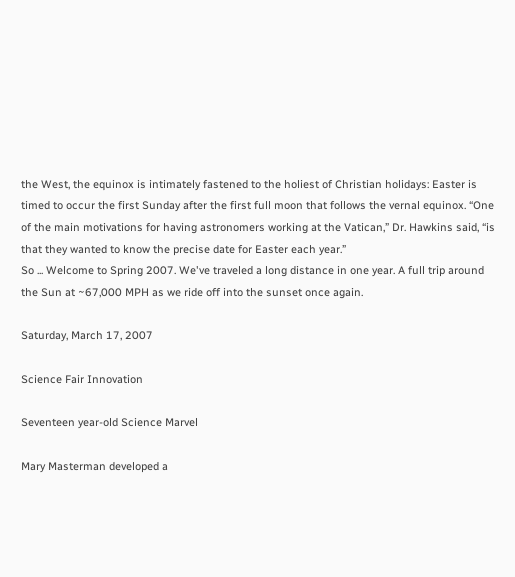the West, the equinox is intimately fastened to the holiest of Christian holidays: Easter is timed to occur the first Sunday after the first full moon that follows the vernal equinox. “One of the main motivations for having astronomers working at the Vatican,” Dr. Hawkins said, “is that they wanted to know the precise date for Easter each year.”
So ... Welcome to Spring 2007. We've traveled a long distance in one year. A full trip around the Sun at ~67,000 MPH as we ride off into the sunset once again.

Saturday, March 17, 2007

Science Fair Innovation

Seventeen year-old Science Marvel

Mary Masterman developed a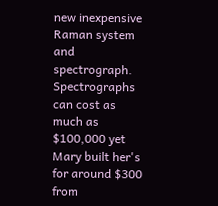new inexpensive Raman system and spectrograph. Spectrographs can cost as much as $100,000 yet Mary built her's for around $300 from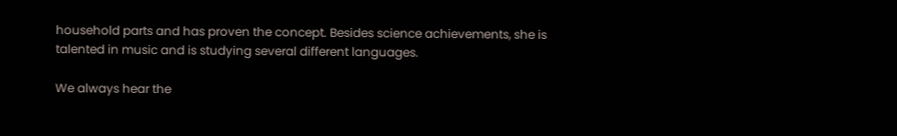household parts and has proven the concept. Besides science achievements, she is talented in music and is studying several different languages.

We always hear the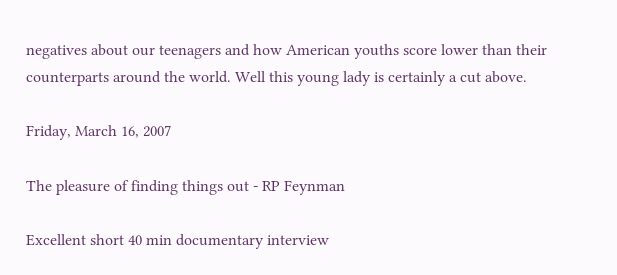negatives about our teenagers and how American youths score lower than their counterparts around the world. Well this young lady is certainly a cut above.

Friday, March 16, 2007

The pleasure of finding things out - RP Feynman

Excellent short 40 min documentary interview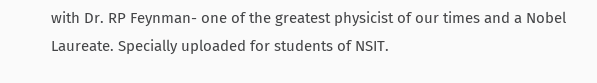with Dr. RP Feynman- one of the greatest physicist of our times and a Nobel Laureate. Specially uploaded for students of NSIT.